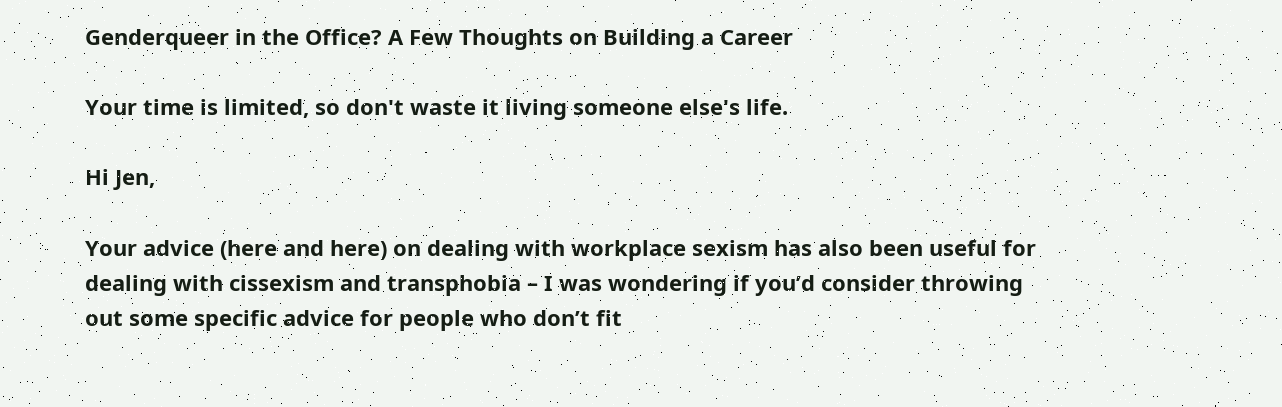Genderqueer in the Office? A Few Thoughts on Building a Career

Your time is limited, so don't waste it living someone else's life.

Hi Jen,

Your advice (here and here) on dealing with workplace sexism has also been useful for dealing with cissexism and transphobia – I was wondering if you’d consider throwing out some specific advice for people who don’t fit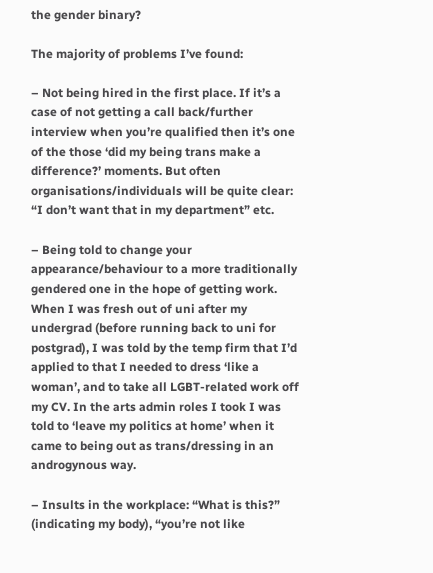the gender binary?

The majority of problems I’ve found:

– Not being hired in the first place. If it’s a case of not getting a call back/further interview when you’re qualified then it’s one of the those ‘did my being trans make a difference?’ moments. But often organisations/individuals will be quite clear: “I don’t want that in my department” etc.

– Being told to change your appearance/behaviour to a more traditionally gendered one in the hope of getting work. When I was fresh out of uni after my undergrad (before running back to uni for postgrad), I was told by the temp firm that I’d applied to that I needed to dress ‘like a woman’, and to take all LGBT-related work off my CV. In the arts admin roles I took I was told to ‘leave my politics at home’ when it came to being out as trans/dressing in an androgynous way.

– Insults in the workplace: “What is this?” (indicating my body), “you’re not like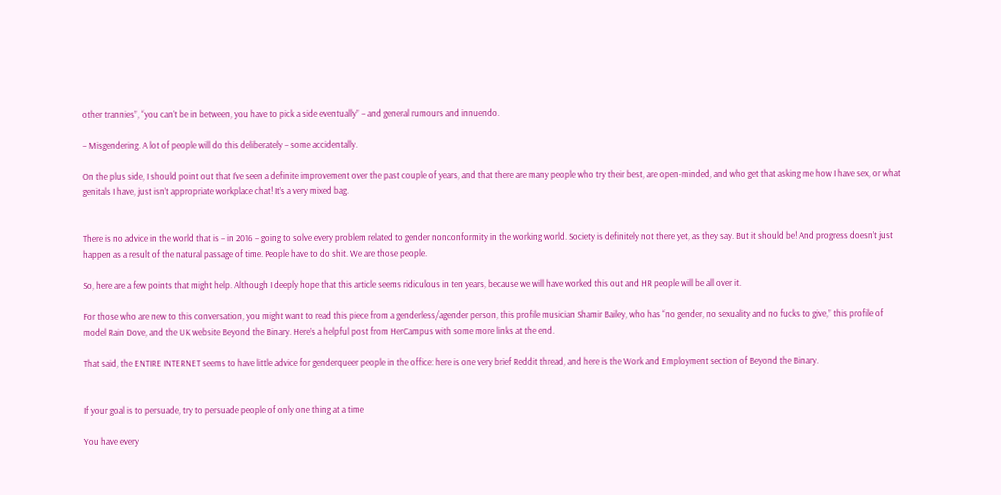other trannies”, “you can’t be in between, you have to pick a side eventually” – and general rumours and innuendo.

– Misgendering. A lot of people will do this deliberately – some accidentally.

On the plus side, I should point out that I’ve seen a definite improvement over the past couple of years, and that there are many people who try their best, are open-minded, and who get that asking me how I have sex, or what genitals I have, just isn’t appropriate workplace chat! It’s a very mixed bag.


There is no advice in the world that is – in 2016 – going to solve every problem related to gender nonconformity in the working world. Society is definitely not there yet, as they say. But it should be! And progress doesn’t just happen as a result of the natural passage of time. People have to do shit. We are those people.

So, here are a few points that might help. Although I deeply hope that this article seems ridiculous in ten years, because we will have worked this out and HR people will be all over it.

For those who are new to this conversation, you might want to read this piece from a genderless/agender person, this profile musician Shamir Bailey, who has “no gender, no sexuality and no fucks to give,” this profile of model Rain Dove, and the UK website Beyond the Binary. Here’s a helpful post from HerCampus with some more links at the end.

That said, the ENTIRE INTERNET seems to have little advice for genderqueer people in the office: here is one very brief Reddit thread, and here is the Work and Employment section of Beyond the Binary.


If your goal is to persuade, try to persuade people of only one thing at a time

You have every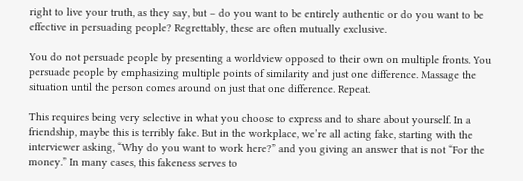right to live your truth, as they say, but – do you want to be entirely authentic or do you want to be effective in persuading people? Regrettably, these are often mutually exclusive.

You do not persuade people by presenting a worldview opposed to their own on multiple fronts. You persuade people by emphasizing multiple points of similarity and just one difference. Massage the situation until the person comes around on just that one difference. Repeat.

This requires being very selective in what you choose to express and to share about yourself. In a friendship, maybe this is terribly fake. But in the workplace, we’re all acting fake, starting with the interviewer asking, “Why do you want to work here?” and you giving an answer that is not “For the money.” In many cases, this fakeness serves to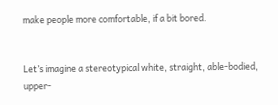make people more comfortable, if a bit bored.


Let’s imagine a stereotypical white, straight, able-bodied, upper-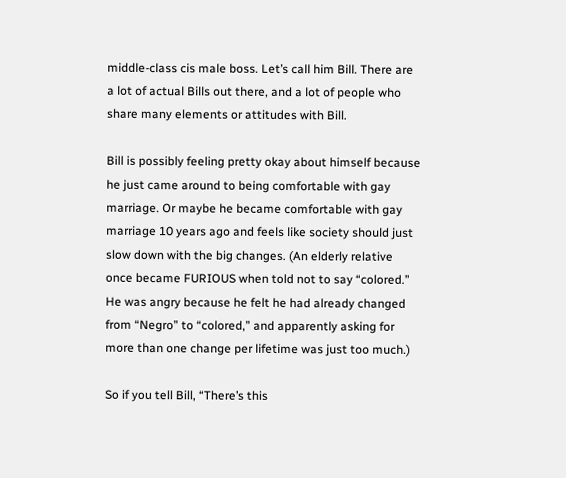middle-class cis male boss. Let’s call him Bill. There are a lot of actual Bills out there, and a lot of people who share many elements or attitudes with Bill.

Bill is possibly feeling pretty okay about himself because he just came around to being comfortable with gay marriage. Or maybe he became comfortable with gay marriage 10 years ago and feels like society should just slow down with the big changes. (An elderly relative once became FURIOUS when told not to say “colored.”  He was angry because he felt he had already changed from “Negro” to “colored,” and apparently asking for more than one change per lifetime was just too much.)

So if you tell Bill, “There’s this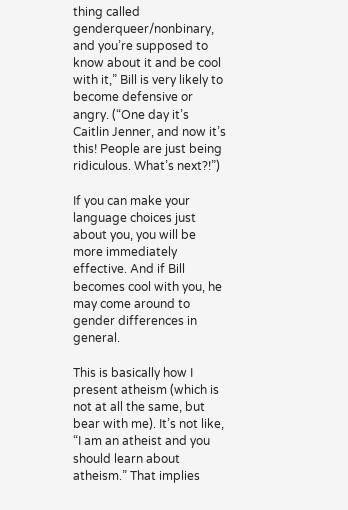thing called genderqueer/nonbinary, and you’re supposed to know about it and be cool with it,” Bill is very likely to become defensive or angry. (“One day it’s Caitlin Jenner, and now it’s this! People are just being ridiculous. What’s next?!”)

If you can make your language choices just about you, you will be more immediately effective. And if Bill becomes cool with you, he may come around to gender differences in general.

This is basically how I present atheism (which is not at all the same, but bear with me). It’s not like, “I am an atheist and you should learn about atheism.” That implies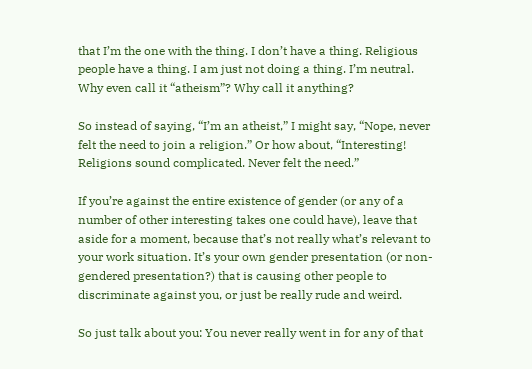that I’m the one with the thing. I don’t have a thing. Religious people have a thing. I am just not doing a thing. I’m neutral. Why even call it “atheism”? Why call it anything?

So instead of saying, “I’m an atheist,” I might say, “Nope, never felt the need to join a religion.” Or how about, “Interesting! Religions sound complicated. Never felt the need.”

If you’re against the entire existence of gender (or any of a number of other interesting takes one could have), leave that aside for a moment, because that’s not really what’s relevant to your work situation. It’s your own gender presentation (or non-gendered presentation?) that is causing other people to discriminate against you, or just be really rude and weird.

So just talk about you: You never really went in for any of that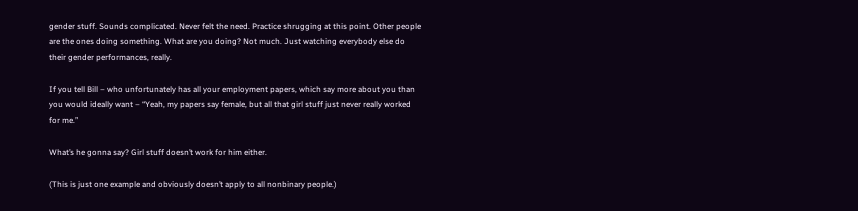gender stuff. Sounds complicated. Never felt the need. Practice shrugging at this point. Other people are the ones doing something. What are you doing? Not much. Just watching everybody else do their gender performances, really.

If you tell Bill – who unfortunately has all your employment papers, which say more about you than you would ideally want – “Yeah, my papers say female, but all that girl stuff just never really worked for me.”

What’s he gonna say? Girl stuff doesn’t work for him either.

(This is just one example and obviously doesn’t apply to all nonbinary people.)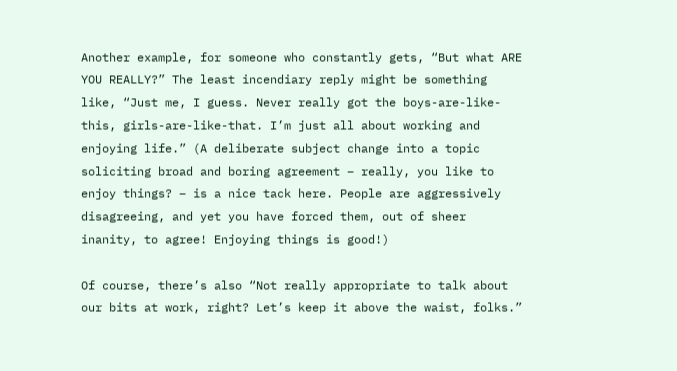Another example, for someone who constantly gets, “But what ARE YOU REALLY?” The least incendiary reply might be something like, “Just me, I guess. Never really got the boys-are-like-this, girls-are-like-that. I’m just all about working and enjoying life.” (A deliberate subject change into a topic soliciting broad and boring agreement – really, you like to enjoy things? – is a nice tack here. People are aggressively disagreeing, and yet you have forced them, out of sheer inanity, to agree! Enjoying things is good!)

Of course, there’s also “Not really appropriate to talk about our bits at work, right? Let’s keep it above the waist, folks.”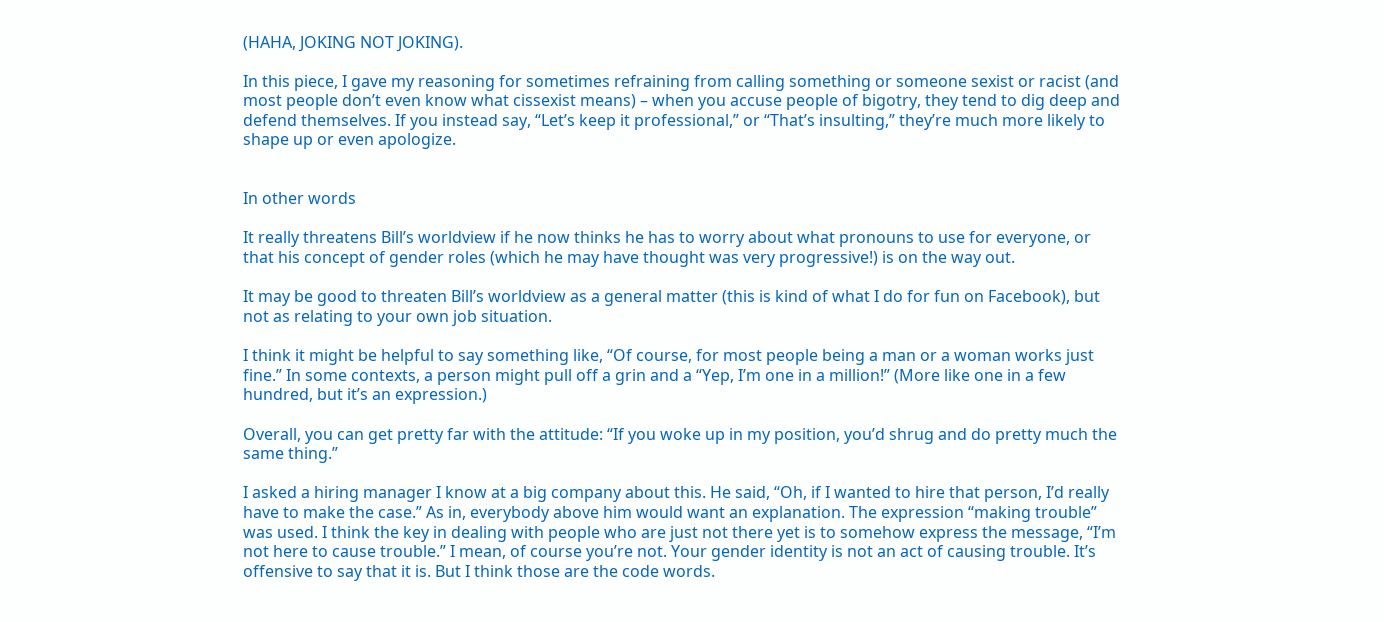(HAHA, JOKING NOT JOKING).

In this piece, I gave my reasoning for sometimes refraining from calling something or someone sexist or racist (and most people don’t even know what cissexist means) – when you accuse people of bigotry, they tend to dig deep and defend themselves. If you instead say, “Let’s keep it professional,” or “That’s insulting,” they’re much more likely to shape up or even apologize.


In other words

It really threatens Bill’s worldview if he now thinks he has to worry about what pronouns to use for everyone, or that his concept of gender roles (which he may have thought was very progressive!) is on the way out.

It may be good to threaten Bill’s worldview as a general matter (this is kind of what I do for fun on Facebook), but not as relating to your own job situation.

I think it might be helpful to say something like, “Of course, for most people being a man or a woman works just fine.” In some contexts, a person might pull off a grin and a “Yep, I’m one in a million!” (More like one in a few hundred, but it’s an expression.)

Overall, you can get pretty far with the attitude: “If you woke up in my position, you’d shrug and do pretty much the same thing.”

I asked a hiring manager I know at a big company about this. He said, “Oh, if I wanted to hire that person, I’d really have to make the case.” As in, everybody above him would want an explanation. The expression “making trouble” was used. I think the key in dealing with people who are just not there yet is to somehow express the message, “I’m not here to cause trouble.” I mean, of course you’re not. Your gender identity is not an act of causing trouble. It’s offensive to say that it is. But I think those are the code words.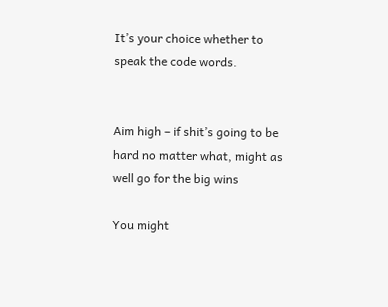It’s your choice whether to speak the code words.


Aim high – if shit’s going to be hard no matter what, might as well go for the big wins

You might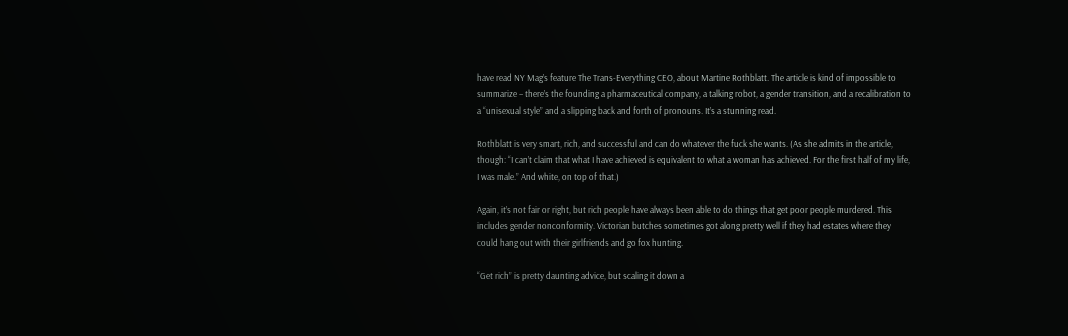have read NY Mag’s feature The Trans-Everything CEO, about Martine Rothblatt. The article is kind of impossible to summarize – there’s the founding a pharmaceutical company, a talking robot, a gender transition, and a recalibration to a “unisexual style” and a slipping back and forth of pronouns. It’s a stunning read.

Rothblatt is very smart, rich, and successful and can do whatever the fuck she wants. (As she admits in the article, though: “I can’t claim that what I have achieved is equivalent to what a woman has achieved. For the first half of my life, I was male.” And white, on top of that.)

Again, it’s not fair or right, but rich people have always been able to do things that get poor people murdered. This includes gender nonconformity. Victorian butches sometimes got along pretty well if they had estates where they could hang out with their girlfriends and go fox hunting.

“Get rich” is pretty daunting advice, but scaling it down a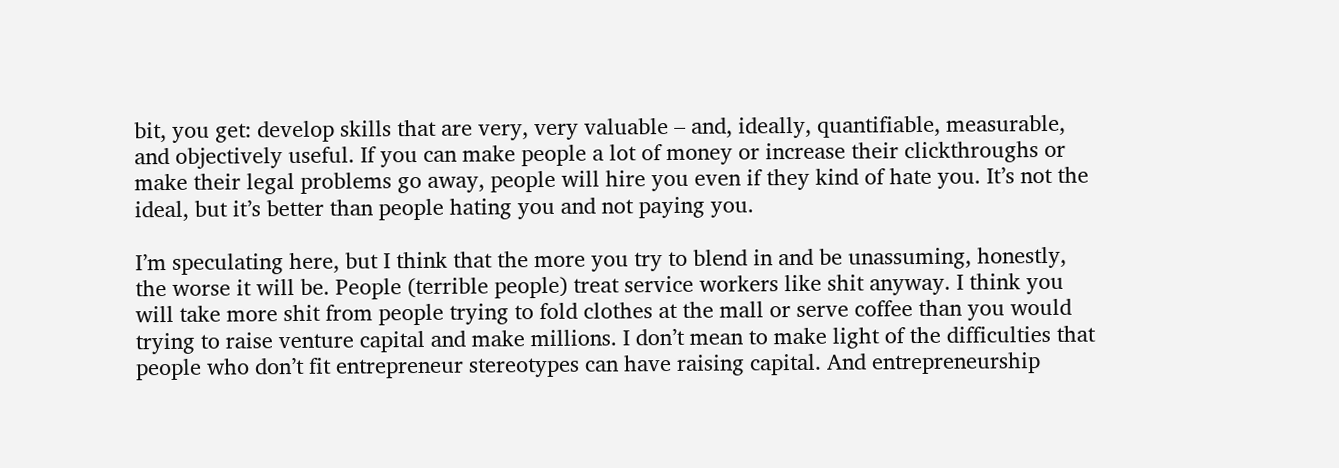bit, you get: develop skills that are very, very valuable – and, ideally, quantifiable, measurable, and objectively useful. If you can make people a lot of money or increase their clickthroughs or make their legal problems go away, people will hire you even if they kind of hate you. It’s not the ideal, but it’s better than people hating you and not paying you.

I’m speculating here, but I think that the more you try to blend in and be unassuming, honestly, the worse it will be. People (terrible people) treat service workers like shit anyway. I think you will take more shit from people trying to fold clothes at the mall or serve coffee than you would trying to raise venture capital and make millions. I don’t mean to make light of the difficulties that people who don’t fit entrepreneur stereotypes can have raising capital. And entrepreneurship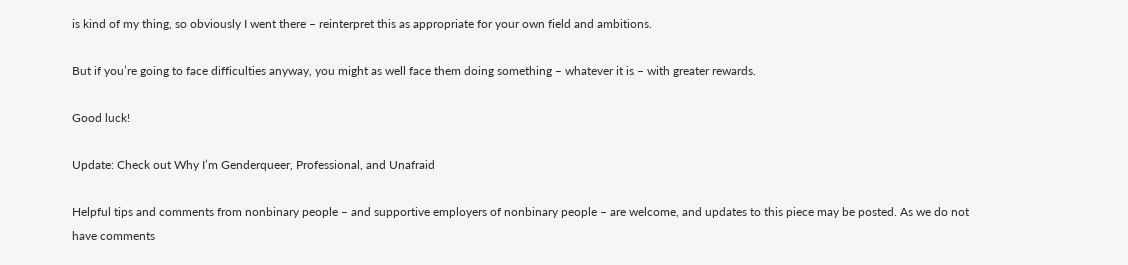is kind of my thing, so obviously I went there – reinterpret this as appropriate for your own field and ambitions.

But if you’re going to face difficulties anyway, you might as well face them doing something – whatever it is – with greater rewards.

Good luck!

Update: Check out Why I’m Genderqueer, Professional, and Unafraid

Helpful tips and comments from nonbinary people – and supportive employers of nonbinary people – are welcome, and updates to this piece may be posted. As we do not have comments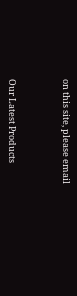on this site, please email



Our Latest Products